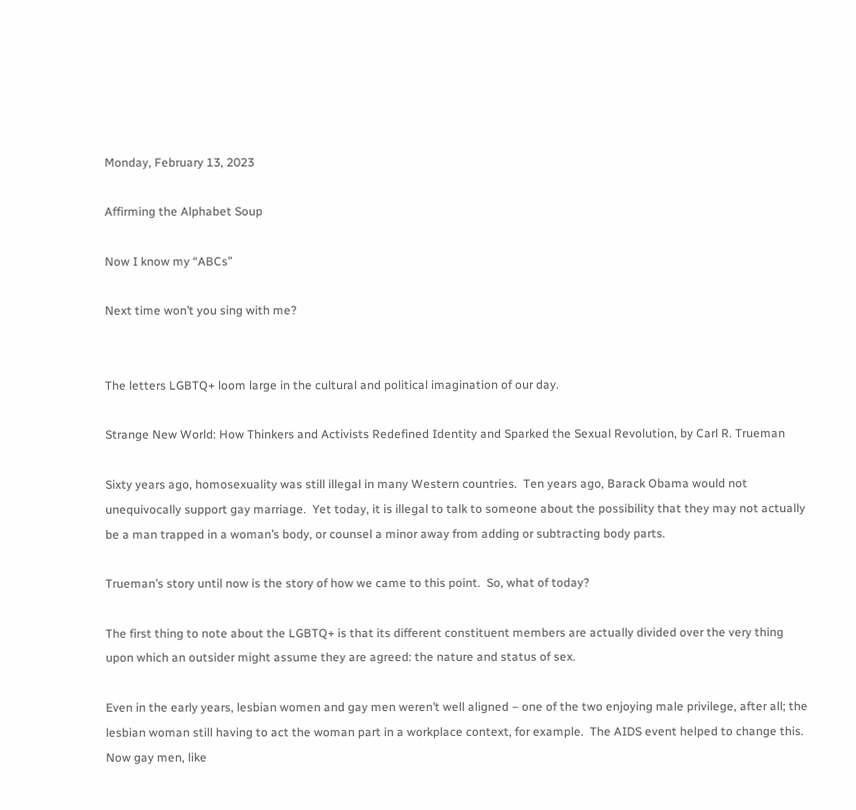Monday, February 13, 2023

Affirming the Alphabet Soup

Now I know my “ABCs”

Next time won’t you sing with me?


The letters LGBTQ+ loom large in the cultural and political imagination of our day.

Strange New World: How Thinkers and Activists Redefined Identity and Sparked the Sexual Revolution, by Carl R. Trueman

Sixty years ago, homosexuality was still illegal in many Western countries.  Ten years ago, Barack Obama would not unequivocally support gay marriage.  Yet today, it is illegal to talk to someone about the possibility that they may not actually be a man trapped in a woman’s body, or counsel a minor away from adding or subtracting body parts.

Trueman’s story until now is the story of how we came to this point.  So, what of today?

The first thing to note about the LGBTQ+ is that its different constituent members are actually divided over the very thing upon which an outsider might assume they are agreed: the nature and status of sex.

Even in the early years, lesbian women and gay men weren’t well aligned – one of the two enjoying male privilege, after all; the lesbian woman still having to act the woman part in a workplace context, for example.  The AIDS event helped to change this.  Now gay men, like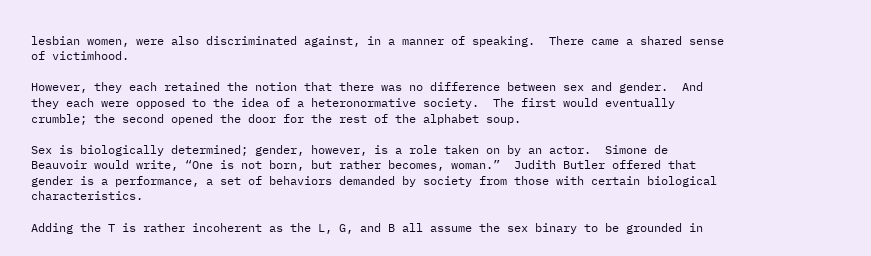lesbian women, were also discriminated against, in a manner of speaking.  There came a shared sense of victimhood.

However, they each retained the notion that there was no difference between sex and gender.  And they each were opposed to the idea of a heteronormative society.  The first would eventually crumble; the second opened the door for the rest of the alphabet soup.

Sex is biologically determined; gender, however, is a role taken on by an actor.  Simone de Beauvoir would write, “One is not born, but rather becomes, woman.”  Judith Butler offered that gender is a performance, a set of behaviors demanded by society from those with certain biological characteristics.

Adding the T is rather incoherent as the L, G, and B all assume the sex binary to be grounded in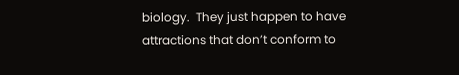biology.  They just happen to have attractions that don’t conform to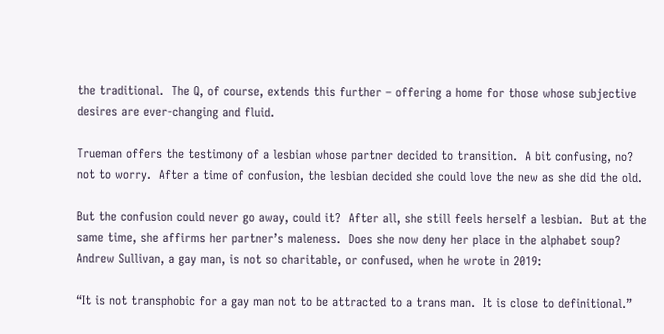the traditional.  The Q, of course, extends this further – offering a home for those whose subjective desires are ever-changing and fluid.

Trueman offers the testimony of a lesbian whose partner decided to transition.  A bit confusing, no?  not to worry.  After a time of confusion, the lesbian decided she could love the new as she did the old.

But the confusion could never go away, could it?  After all, she still feels herself a lesbian.  But at the same time, she affirms her partner’s maleness.  Does she now deny her place in the alphabet soup?  Andrew Sullivan, a gay man, is not so charitable, or confused, when he wrote in 2019:

“It is not transphobic for a gay man not to be attracted to a trans man.  It is close to definitional.”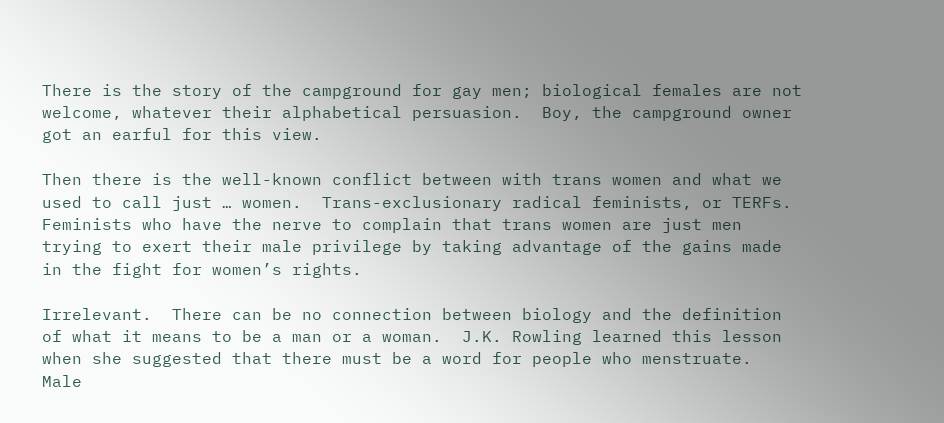There is the story of the campground for gay men; biological females are not welcome, whatever their alphabetical persuasion.  Boy, the campground owner got an earful for this view.

Then there is the well-known conflict between with trans women and what we used to call just … women.  Trans-exclusionary radical feminists, or TERFs.  Feminists who have the nerve to complain that trans women are just men trying to exert their male privilege by taking advantage of the gains made in the fight for women’s rights.

Irrelevant.  There can be no connection between biology and the definition of what it means to be a man or a woman.  J.K. Rowling learned this lesson when she suggested that there must be a word for people who menstruate.  Male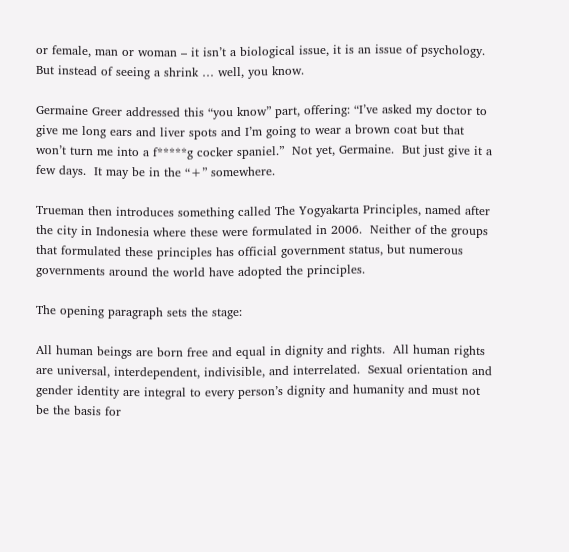or female, man or woman – it isn’t a biological issue, it is an issue of psychology.  But instead of seeing a shrink … well, you know.

Germaine Greer addressed this “you know” part, offering: “I’ve asked my doctor to give me long ears and liver spots and I’m going to wear a brown coat but that won’t turn me into a f*****g cocker spaniel.”  Not yet, Germaine.  But just give it a few days.  It may be in the “+” somewhere.

Trueman then introduces something called The Yogyakarta Principles, named after the city in Indonesia where these were formulated in 2006.  Neither of the groups that formulated these principles has official government status, but numerous governments around the world have adopted the principles.

The opening paragraph sets the stage:

All human beings are born free and equal in dignity and rights.  All human rights are universal, interdependent, indivisible, and interrelated.  Sexual orientation and gender identity are integral to every person’s dignity and humanity and must not be the basis for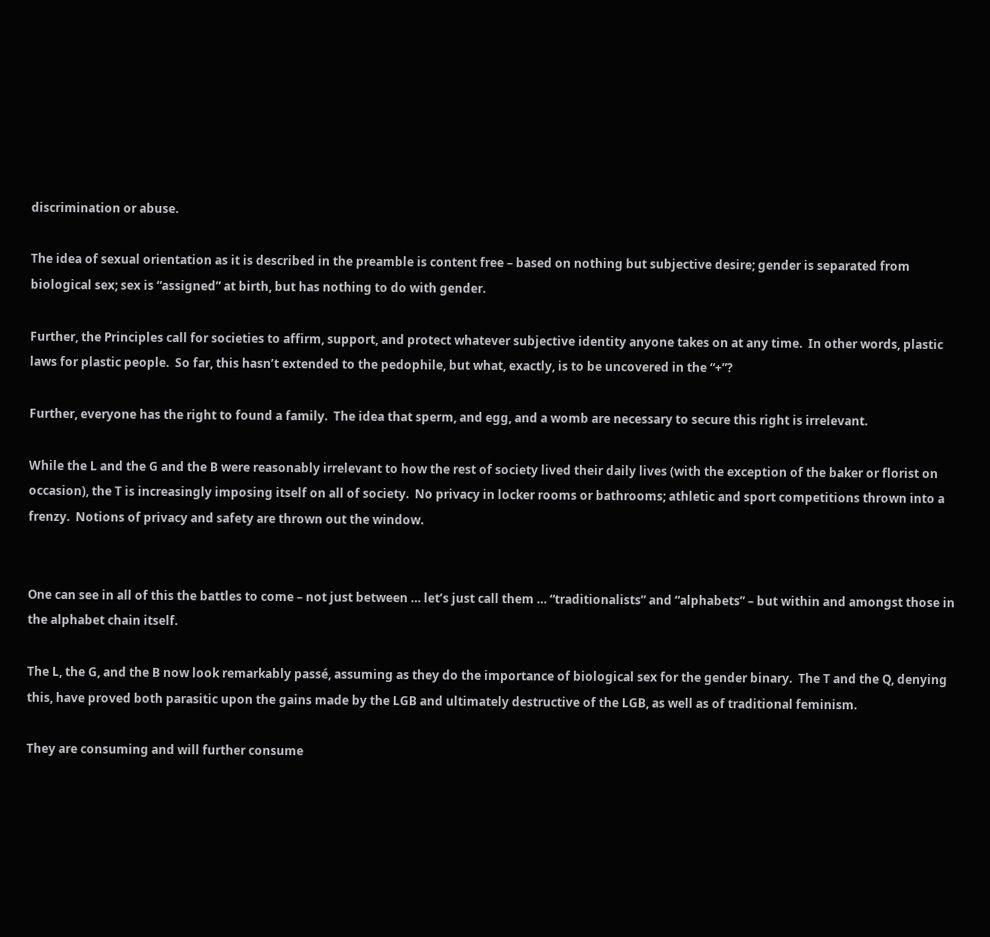discrimination or abuse.

The idea of sexual orientation as it is described in the preamble is content free – based on nothing but subjective desire; gender is separated from biological sex; sex is “assigned” at birth, but has nothing to do with gender.

Further, the Principles call for societies to affirm, support, and protect whatever subjective identity anyone takes on at any time.  In other words, plastic laws for plastic people.  So far, this hasn’t extended to the pedophile, but what, exactly, is to be uncovered in the “+”?

Further, everyone has the right to found a family.  The idea that sperm, and egg, and a womb are necessary to secure this right is irrelevant.

While the L and the G and the B were reasonably irrelevant to how the rest of society lived their daily lives (with the exception of the baker or florist on occasion), the T is increasingly imposing itself on all of society.  No privacy in locker rooms or bathrooms; athletic and sport competitions thrown into a frenzy.  Notions of privacy and safety are thrown out the window.


One can see in all of this the battles to come – not just between … let’s just call them … “traditionalists” and “alphabets” – but within and amongst those in the alphabet chain itself.

The L, the G, and the B now look remarkably passé, assuming as they do the importance of biological sex for the gender binary.  The T and the Q, denying this, have proved both parasitic upon the gains made by the LGB and ultimately destructive of the LGB, as well as of traditional feminism.

They are consuming and will further consume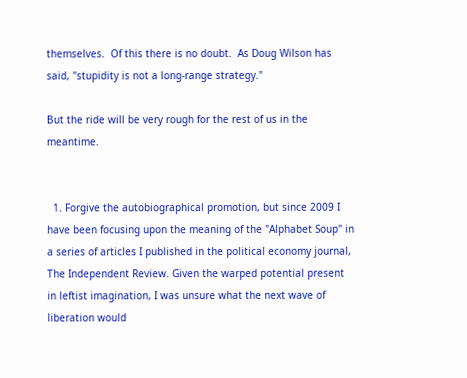themselves.  Of this there is no doubt.  As Doug Wilson has said, "stupidity is not a long-range strategy."

But the ride will be very rough for the rest of us in the meantime.


  1. Forgive the autobiographical promotion, but since 2009 I have been focusing upon the meaning of the "Alphabet Soup" in a series of articles I published in the political economy journal, The Independent Review. Given the warped potential present in leftist imagination, I was unsure what the next wave of liberation would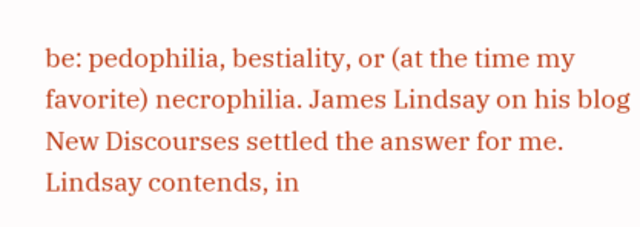be: pedophilia, bestiality, or (at the time my favorite) necrophilia. James Lindsay on his blog New Discourses settled the answer for me. Lindsay contends, in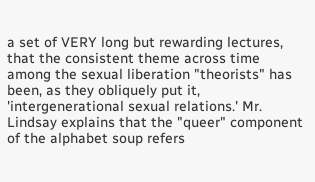a set of VERY long but rewarding lectures, that the consistent theme across time among the sexual liberation "theorists" has been, as they obliquely put it, 'intergenerational sexual relations.' Mr. Lindsay explains that the "queer" component of the alphabet soup refers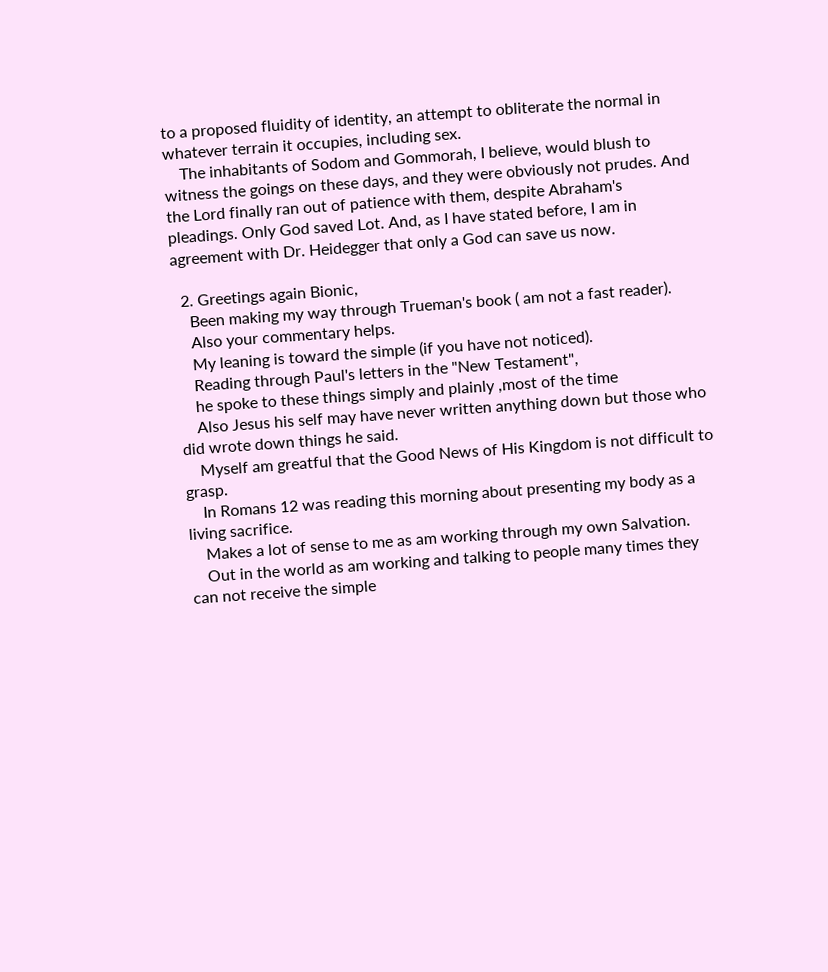to a proposed fluidity of identity, an attempt to obliterate the normal in whatever terrain it occupies, including sex.
    The inhabitants of Sodom and Gommorah, I believe, would blush to witness the goings on these days, and they were obviously not prudes. And the Lord finally ran out of patience with them, despite Abraham's pleadings. Only God saved Lot. And, as I have stated before, I am in agreement with Dr. Heidegger that only a God can save us now.

  2. Greetings again Bionic,
    Been making my way through Trueman's book ( am not a fast reader).
    Also your commentary helps.
    My leaning is toward the simple (if you have not noticed).
    Reading through Paul's letters in the "New Testament",
    he spoke to these things simply and plainly ,most of the time
    Also Jesus his self may have never written anything down but those who did wrote down things he said.
    Myself am greatful that the Good News of His Kingdom is not difficult to grasp.
    In Romans 12 was reading this morning about presenting my body as a living sacrifice.
    Makes a lot of sense to me as am working through my own Salvation.
    Out in the world as am working and talking to people many times they can not receive the simple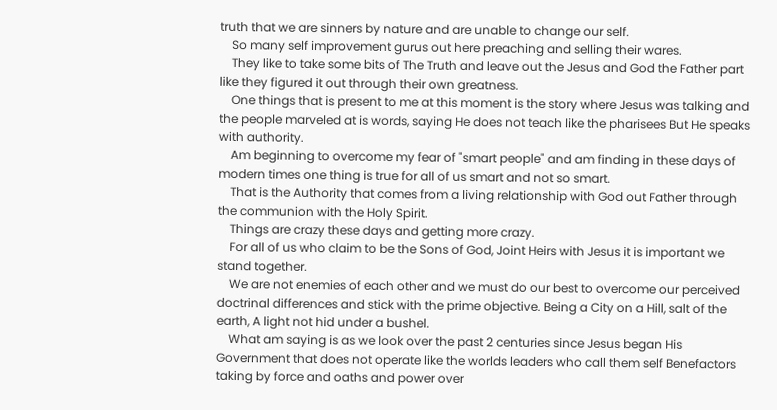truth that we are sinners by nature and are unable to change our self.
    So many self improvement gurus out here preaching and selling their wares.
    They like to take some bits of The Truth and leave out the Jesus and God the Father part like they figured it out through their own greatness.
    One things that is present to me at this moment is the story where Jesus was talking and the people marveled at is words, saying He does not teach like the pharisees But He speaks with authority.
    Am beginning to overcome my fear of "smart people" and am finding in these days of modern times one thing is true for all of us smart and not so smart.
    That is the Authority that comes from a living relationship with God out Father through the communion with the Holy Spirit.
    Things are crazy these days and getting more crazy.
    For all of us who claim to be the Sons of God, Joint Heirs with Jesus it is important we stand together.
    We are not enemies of each other and we must do our best to overcome our perceived doctrinal differences and stick with the prime objective. Being a City on a Hill, salt of the earth, A light not hid under a bushel.
    What am saying is as we look over the past 2 centuries since Jesus began His Government that does not operate like the worlds leaders who call them self Benefactors taking by force and oaths and power over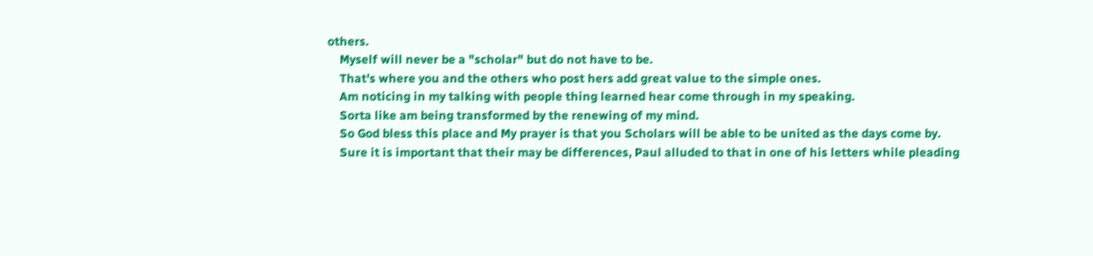others.
    Myself will never be a "scholar" but do not have to be.
    That's where you and the others who post hers add great value to the simple ones.
    Am noticing in my talking with people thing learned hear come through in my speaking.
    Sorta like am being transformed by the renewing of my mind.
    So God bless this place and My prayer is that you Scholars will be able to be united as the days come by.
    Sure it is important that their may be differences, Paul alluded to that in one of his letters while pleading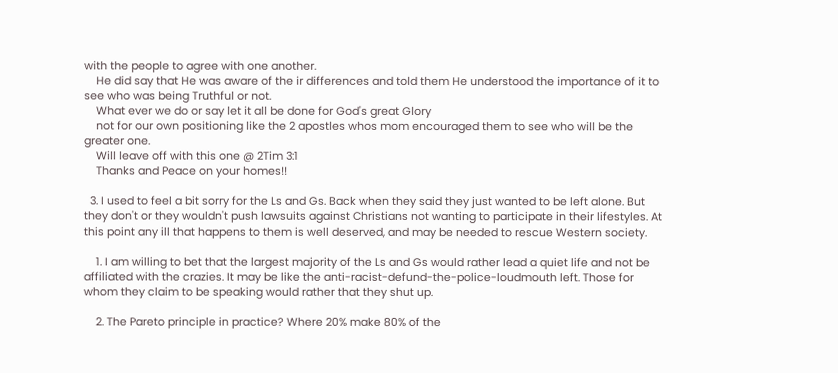with the people to agree with one another.
    He did say that He was aware of the ir differences and told them He understood the importance of it to see who was being Truthful or not.
    What ever we do or say let it all be done for God's great Glory
    not for our own positioning like the 2 apostles whos mom encouraged them to see who will be the greater one.
    Will leave off with this one @ 2Tim 3:1
    Thanks and Peace on your homes!!

  3. I used to feel a bit sorry for the Ls and Gs. Back when they said they just wanted to be left alone. But they don't or they wouldn't push lawsuits against Christians not wanting to participate in their lifestyles. At this point any ill that happens to them is well deserved, and may be needed to rescue Western society.

    1. I am willing to bet that the largest majority of the Ls and Gs would rather lead a quiet life and not be affiliated with the crazies. It may be like the anti-racist-defund-the-police-loudmouth left. Those for whom they claim to be speaking would rather that they shut up.

    2. The Pareto principle in practice? Where 20% make 80% of the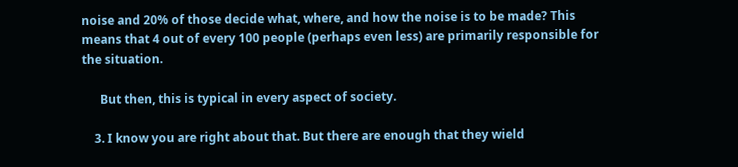noise and 20% of those decide what, where, and how the noise is to be made? This means that 4 out of every 100 people (perhaps even less) are primarily responsible for the situation.

      But then, this is typical in every aspect of society.

    3. I know you are right about that. But there are enough that they wield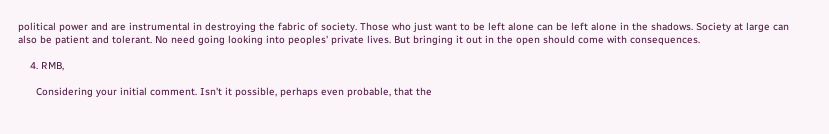political power and are instrumental in destroying the fabric of society. Those who just want to be left alone can be left alone in the shadows. Society at large can also be patient and tolerant. No need going looking into peoples' private lives. But bringing it out in the open should come with consequences.

    4. RMB,

      Considering your initial comment. Isn't it possible, perhaps even probable, that the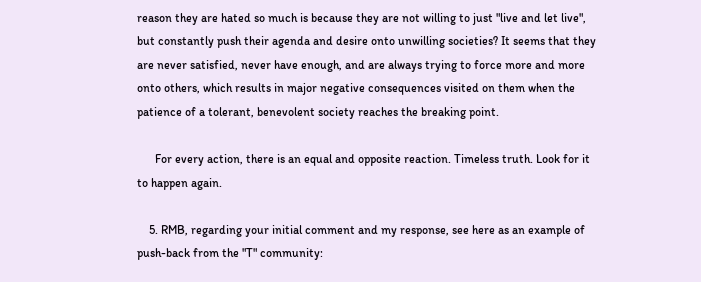reason they are hated so much is because they are not willing to just "live and let live", but constantly push their agenda and desire onto unwilling societies? It seems that they are never satisfied, never have enough, and are always trying to force more and more onto others, which results in major negative consequences visited on them when the patience of a tolerant, benevolent society reaches the breaking point.

      For every action, there is an equal and opposite reaction. Timeless truth. Look for it to happen again.

    5. RMB, regarding your initial comment and my response, see here as an example of push-back from the "T" community: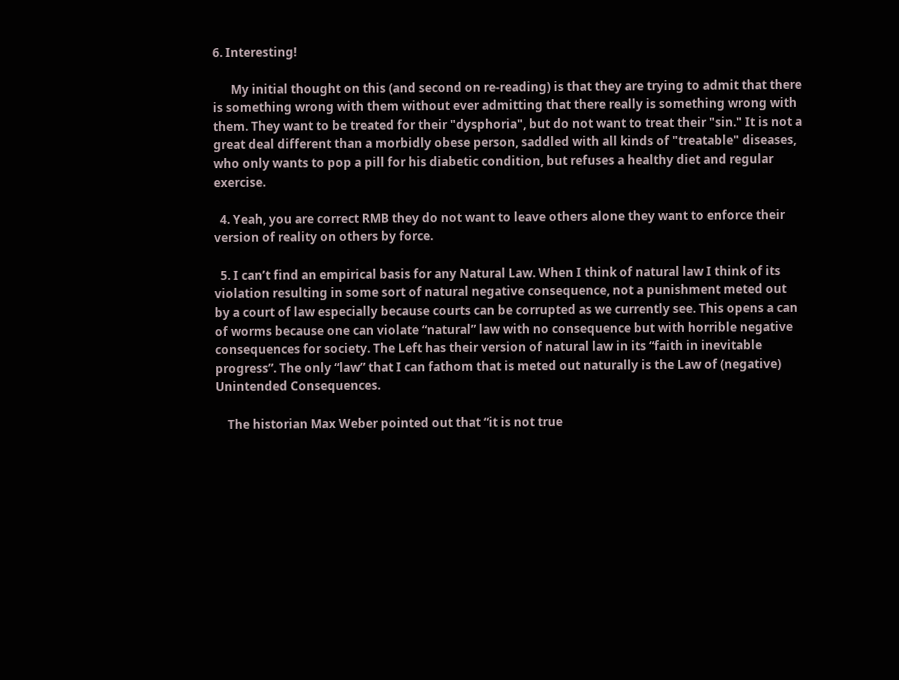6. Interesting!

      My initial thought on this (and second on re-reading) is that they are trying to admit that there is something wrong with them without ever admitting that there really is something wrong with them. They want to be treated for their "dysphoria", but do not want to treat their "sin." It is not a great deal different than a morbidly obese person, saddled with all kinds of "treatable" diseases, who only wants to pop a pill for his diabetic condition, but refuses a healthy diet and regular exercise.

  4. Yeah, you are correct RMB they do not want to leave others alone they want to enforce their version of reality on others by force.

  5. I can’t find an empirical basis for any Natural Law. When I think of natural law I think of its violation resulting in some sort of natural negative consequence, not a punishment meted out by a court of law especially because courts can be corrupted as we currently see. This opens a can of worms because one can violate “natural” law with no consequence but with horrible negative consequences for society. The Left has their version of natural law in its “faith in inevitable progress”. The only “law” that I can fathom that is meted out naturally is the Law of (negative) Unintended Consequences.

    The historian Max Weber pointed out that “it is not true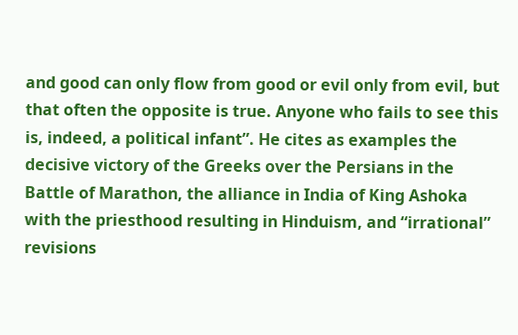and good can only flow from good or evil only from evil, but that often the opposite is true. Anyone who fails to see this is, indeed, a political infant”. He cites as examples the decisive victory of the Greeks over the Persians in the Battle of Marathon, the alliance in India of King Ashoka with the priesthood resulting in Hinduism, and “irrational” revisions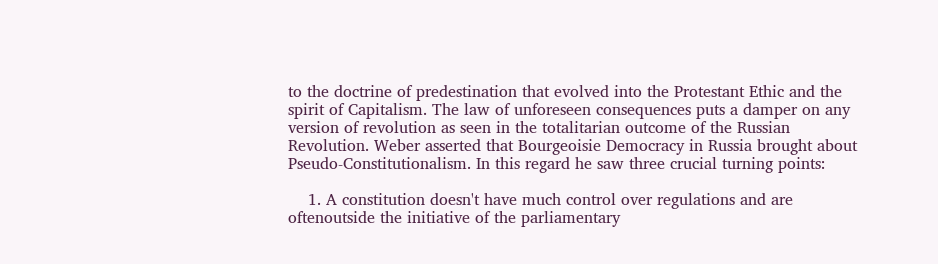to the doctrine of predestination that evolved into the Protestant Ethic and the spirit of Capitalism. The law of unforeseen consequences puts a damper on any version of revolution as seen in the totalitarian outcome of the Russian Revolution. Weber asserted that Bourgeoisie Democracy in Russia brought about Pseudo-Constitutionalism. In this regard he saw three crucial turning points:

    1. A constitution doesn't have much control over regulations and are oftenoutside the initiative of the parliamentary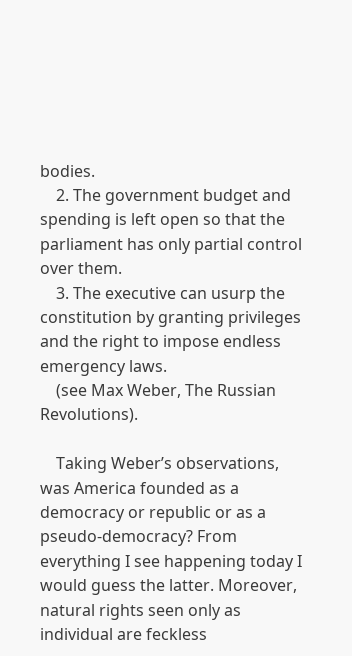bodies.
    2. The government budget and spending is left open so that the parliament has only partial control over them.
    3. The executive can usurp the constitution by granting privileges and the right to impose endless emergency laws.
    (see Max Weber, The Russian Revolutions).

    Taking Weber’s observations, was America founded as a democracy or republic or as a pseudo-democracy? From everything I see happening today I would guess the latter. Moreover, natural rights seen only as individual are feckless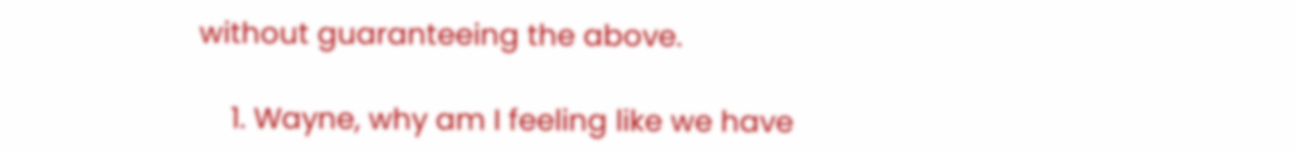without guaranteeing the above.

    1. Wayne, why am I feeling like we have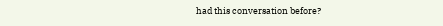had this conversation before?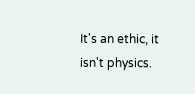It's an ethic, it isn't physics.